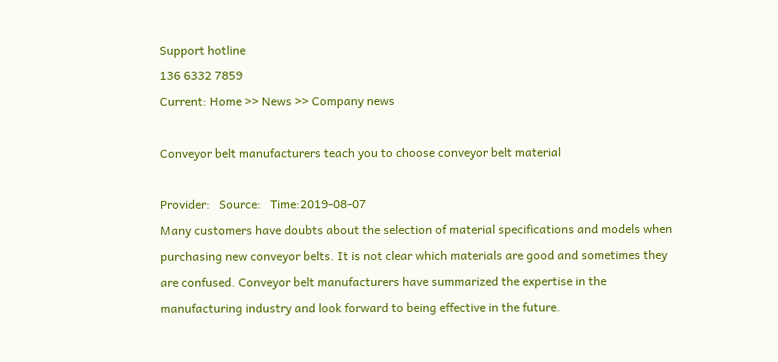Support hotline
136 6332 7859
Current: Home >> News >> Company news

Conveyor belt manufacturers teach you to choose conveyor belt material

Provider:   Source:   Time:2019-08-07
Many customers have doubts about the selection of material specifications and models when purchasing new conveyor belts. It is not clear which materials are good and sometimes they are confused. Conveyor belt manufacturers have summarized the expertise in the manufacturing industry and look forward to being effective in the future.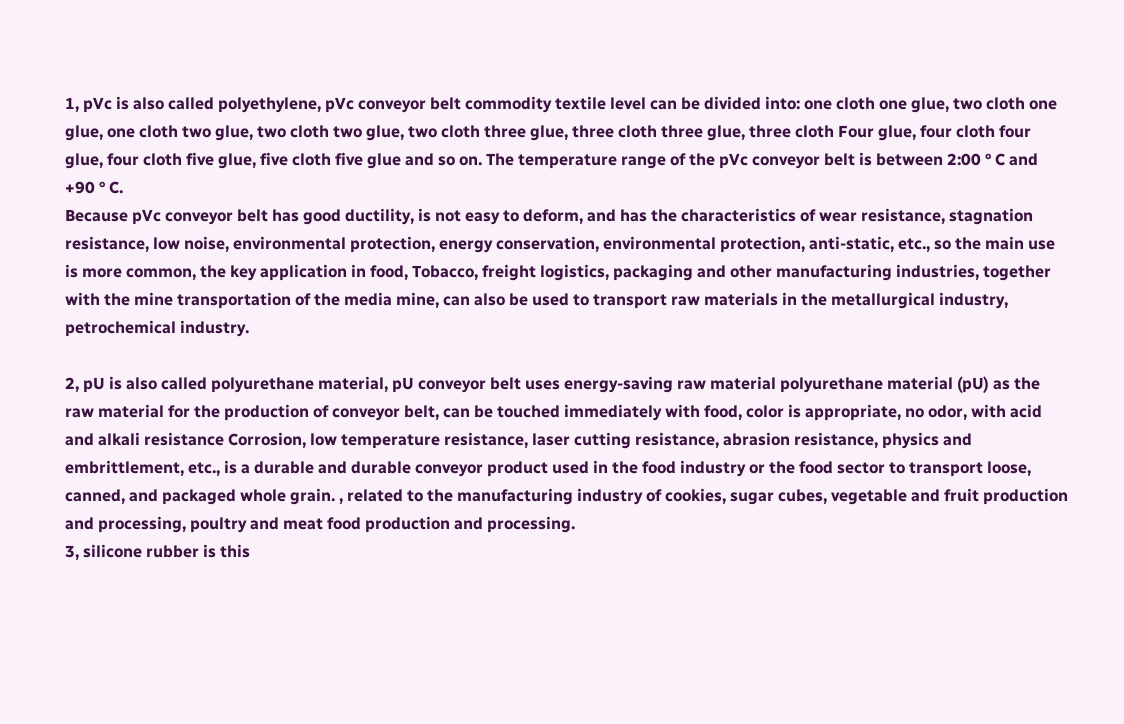1, pVc is also called polyethylene, pVc conveyor belt commodity textile level can be divided into: one cloth one glue, two cloth one glue, one cloth two glue, two cloth two glue, two cloth three glue, three cloth three glue, three cloth Four glue, four cloth four glue, four cloth five glue, five cloth five glue and so on. The temperature range of the pVc conveyor belt is between 2:00 ° C and +90 ° C.
Because pVc conveyor belt has good ductility, is not easy to deform, and has the characteristics of wear resistance, stagnation resistance, low noise, environmental protection, energy conservation, environmental protection, anti-static, etc., so the main use is more common, the key application in food, Tobacco, freight logistics, packaging and other manufacturing industries, together with the mine transportation of the media mine, can also be used to transport raw materials in the metallurgical industry, petrochemical industry.

2, pU is also called polyurethane material, pU conveyor belt uses energy-saving raw material polyurethane material (pU) as the raw material for the production of conveyor belt, can be touched immediately with food, color is appropriate, no odor, with acid and alkali resistance Corrosion, low temperature resistance, laser cutting resistance, abrasion resistance, physics and embrittlement, etc., is a durable and durable conveyor product used in the food industry or the food sector to transport loose, canned, and packaged whole grain. , related to the manufacturing industry of cookies, sugar cubes, vegetable and fruit production and processing, poultry and meat food production and processing.
3, silicone rubber is this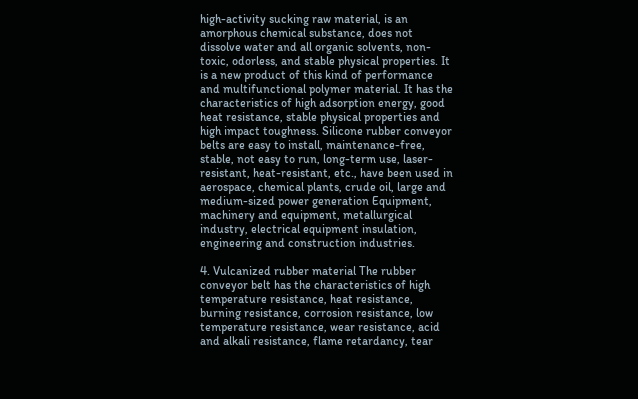high-activity sucking raw material, is an amorphous chemical substance, does not dissolve water and all organic solvents, non-toxic, odorless, and stable physical properties. It is a new product of this kind of performance and multifunctional polymer material. It has the characteristics of high adsorption energy, good heat resistance, stable physical properties and high impact toughness. Silicone rubber conveyor belts are easy to install, maintenance-free, stable, not easy to run, long-term use, laser-resistant, heat-resistant, etc., have been used in aerospace, chemical plants, crude oil, large and medium-sized power generation Equipment, machinery and equipment, metallurgical industry, electrical equipment insulation, engineering and construction industries.

4. Vulcanized rubber material The rubber conveyor belt has the characteristics of high temperature resistance, heat resistance, burning resistance, corrosion resistance, low temperature resistance, wear resistance, acid and alkali resistance, flame retardancy, tear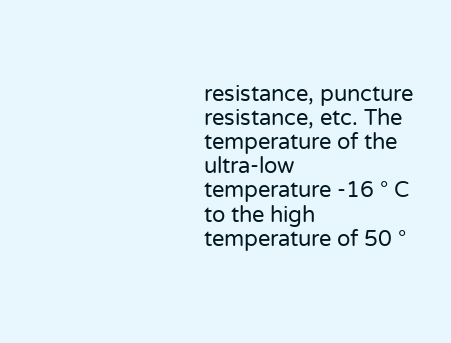resistance, puncture resistance, etc. The temperature of the ultra-low temperature -16 ° C to the high temperature of 50 °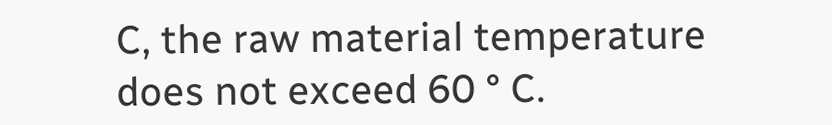C, the raw material temperature does not exceed 60 ° C.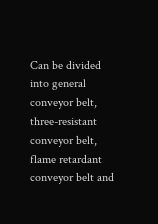Can be divided into general conveyor belt, three-resistant conveyor belt, flame retardant conveyor belt and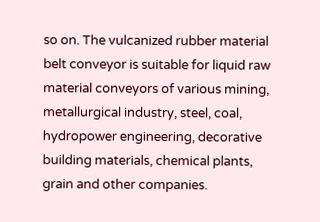so on. The vulcanized rubber material belt conveyor is suitable for liquid raw material conveyors of various mining, metallurgical industry, steel, coal, hydropower engineering, decorative building materials, chemical plants, grain and other companies.